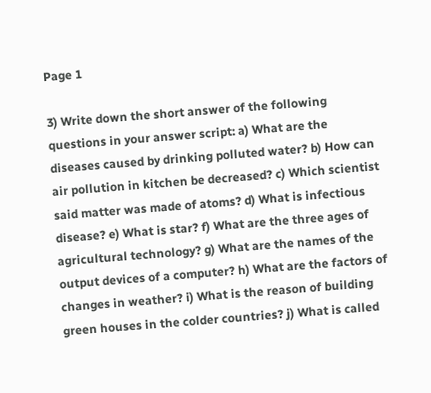Page 1

3) Write down the short answer of the following questions in your answer script: a) What are the diseases caused by drinking polluted water? b) How can air pollution in kitchen be decreased? c) Which scientist said matter was made of atoms? d) What is infectious disease? e) What is star? f) What are the three ages of agricultural technology? g) What are the names of the output devices of a computer? h) What are the factors of changes in weather? i) What is the reason of building green houses in the colder countries? j) What is called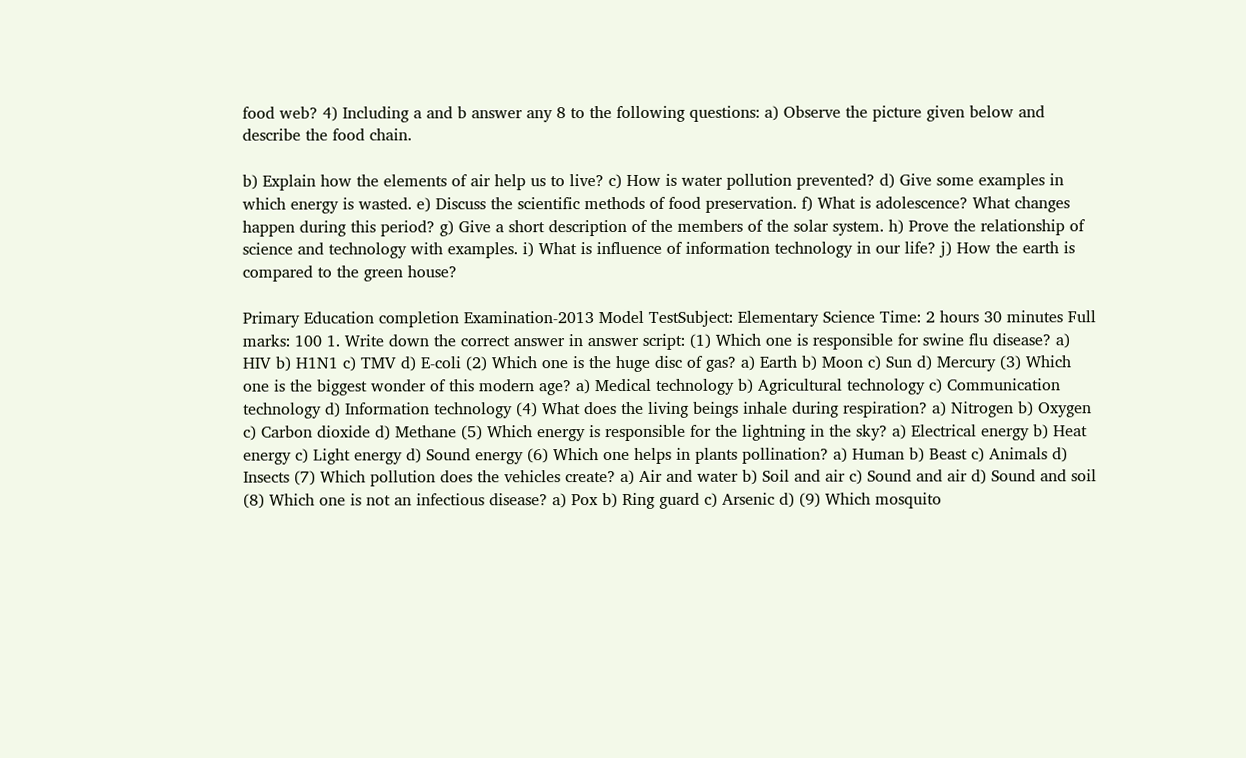food web? 4) Including a and b answer any 8 to the following questions: a) Observe the picture given below and describe the food chain.

b) Explain how the elements of air help us to live? c) How is water pollution prevented? d) Give some examples in which energy is wasted. e) Discuss the scientific methods of food preservation. f) What is adolescence? What changes happen during this period? g) Give a short description of the members of the solar system. h) Prove the relationship of science and technology with examples. i) What is influence of information technology in our life? j) How the earth is compared to the green house?

Primary Education completion Examination-2013 Model TestSubject: Elementary Science Time: 2 hours 30 minutes Full marks: 100 1. Write down the correct answer in answer script: (1) Which one is responsible for swine flu disease? a) HIV b) H1N1 c) TMV d) E-coli (2) Which one is the huge disc of gas? a) Earth b) Moon c) Sun d) Mercury (3) Which one is the biggest wonder of this modern age? a) Medical technology b) Agricultural technology c) Communication technology d) Information technology (4) What does the living beings inhale during respiration? a) Nitrogen b) Oxygen c) Carbon dioxide d) Methane (5) Which energy is responsible for the lightning in the sky? a) Electrical energy b) Heat energy c) Light energy d) Sound energy (6) Which one helps in plants pollination? a) Human b) Beast c) Animals d) Insects (7) Which pollution does the vehicles create? a) Air and water b) Soil and air c) Sound and air d) Sound and soil (8) Which one is not an infectious disease? a) Pox b) Ring guard c) Arsenic d) (9) Which mosquito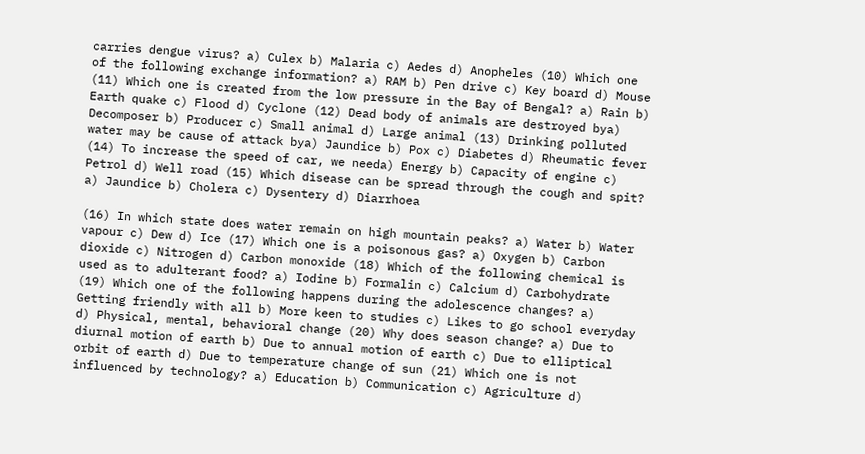carries dengue virus? a) Culex b) Malaria c) Aedes d) Anopheles (10) Which one of the following exchange information? a) RAM b) Pen drive c) Key board d) Mouse (11) Which one is created from the low pressure in the Bay of Bengal? a) Rain b) Earth quake c) Flood d) Cyclone (12) Dead body of animals are destroyed bya) Decomposer b) Producer c) Small animal d) Large animal (13) Drinking polluted water may be cause of attack bya) Jaundice b) Pox c) Diabetes d) Rheumatic fever (14) To increase the speed of car, we needa) Energy b) Capacity of engine c) Petrol d) Well road (15) Which disease can be spread through the cough and spit? a) Jaundice b) Cholera c) Dysentery d) Diarrhoea

(16) In which state does water remain on high mountain peaks? a) Water b) Water vapour c) Dew d) Ice (17) Which one is a poisonous gas? a) Oxygen b) Carbon dioxide c) Nitrogen d) Carbon monoxide (18) Which of the following chemical is used as to adulterant food? a) Iodine b) Formalin c) Calcium d) Carbohydrate (19) Which one of the following happens during the adolescence changes? a) Getting friendly with all b) More keen to studies c) Likes to go school everyday d) Physical, mental, behavioral change (20) Why does season change? a) Due to diurnal motion of earth b) Due to annual motion of earth c) Due to elliptical orbit of earth d) Due to temperature change of sun (21) Which one is not influenced by technology? a) Education b) Communication c) Agriculture d)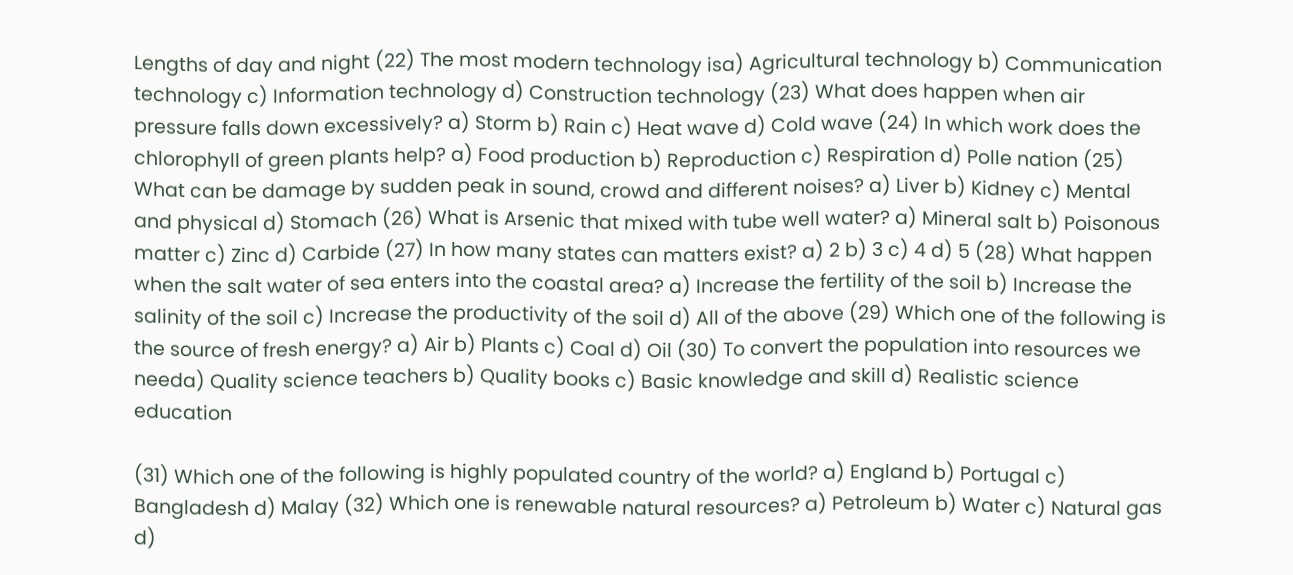Lengths of day and night (22) The most modern technology isa) Agricultural technology b) Communication technology c) Information technology d) Construction technology (23) What does happen when air pressure falls down excessively? a) Storm b) Rain c) Heat wave d) Cold wave (24) In which work does the chlorophyll of green plants help? a) Food production b) Reproduction c) Respiration d) Polle nation (25) What can be damage by sudden peak in sound, crowd and different noises? a) Liver b) Kidney c) Mental and physical d) Stomach (26) What is Arsenic that mixed with tube well water? a) Mineral salt b) Poisonous matter c) Zinc d) Carbide (27) In how many states can matters exist? a) 2 b) 3 c) 4 d) 5 (28) What happen when the salt water of sea enters into the coastal area? a) Increase the fertility of the soil b) Increase the salinity of the soil c) Increase the productivity of the soil d) All of the above (29) Which one of the following is the source of fresh energy? a) Air b) Plants c) Coal d) Oil (30) To convert the population into resources we needa) Quality science teachers b) Quality books c) Basic knowledge and skill d) Realistic science education

(31) Which one of the following is highly populated country of the world? a) England b) Portugal c) Bangladesh d) Malay (32) Which one is renewable natural resources? a) Petroleum b) Water c) Natural gas d)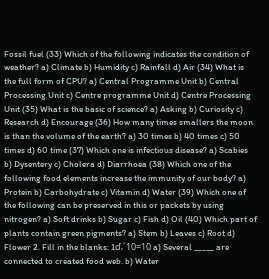Fossil fuel (33) Which of the following indicates the condition of weather? a) Climate b) Humidity c) Rainfall d) Air (34) What is the full form of CPU? a) Central Programme Unit b) Central Processing Unit c) Centre programme Unit d) Centre Processing Unit (35) What is the basic of science? a) Asking b) Curiosity c) Research d) Encourage (36) How many times smallers the moon is than the volume of the earth? a) 30 times b) 40 times c) 50 times d) 60 time (37) Which one is infectious disease? a) Scabies b) Dysentery c) Cholera d) Diarrhoea (38) Which one of the following food elements increase the immunity of our body? a) Protein b) Carbohydrate c) Vitamin d) Water (39) Which one of the following can be preserved in this or packets by using nitrogen? a) Soft drinks b) Sugar c) Fish d) Oil (40) Which part of plants contain green pigments? a) Stem b) Leaves c) Root d) Flower 2. Fill in the blanks: 1ď‚´10=10 a) Several _____ are connected to created food web. b) Water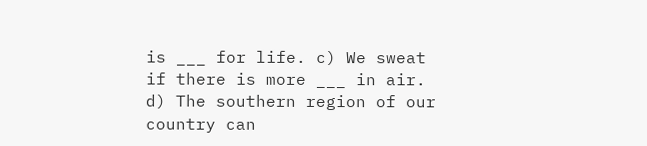is ___ for life. c) We sweat if there is more ___ in air. d) The southern region of our country can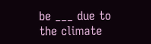be ___ due to the climate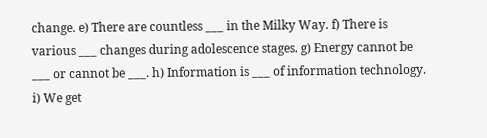change. e) There are countless ___ in the Milky Way. f) There is various ___ changes during adolescence stages. g) Energy cannot be ___ or cannot be ___. h) Information is ___ of information technology. i) We get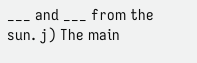___ and ___ from the sun. j) The main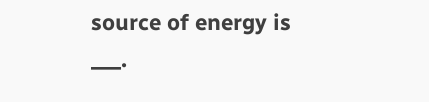source of energy is ___.